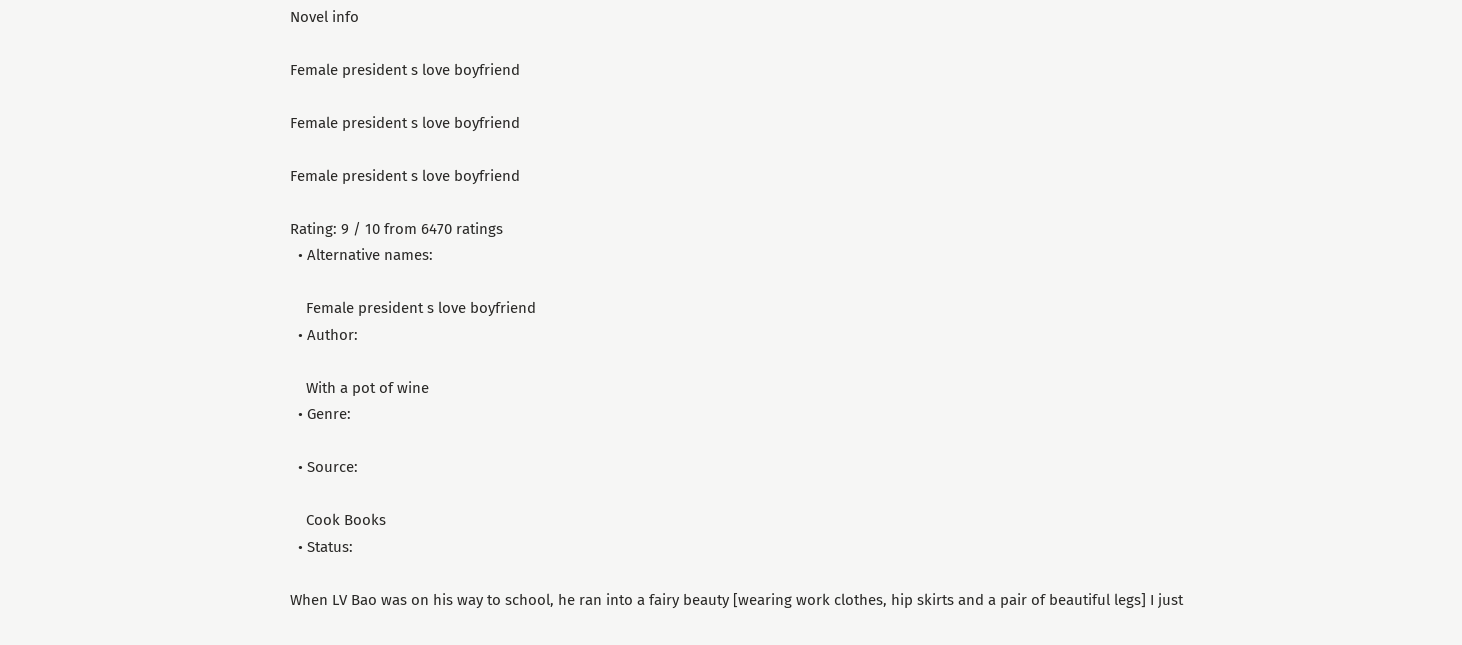Novel info

Female president s love boyfriend

Female president s love boyfriend

Female president s love boyfriend

Rating: 9 / 10 from 6470 ratings
  • Alternative names:

    Female president s love boyfriend
  • Author:

    With a pot of wine
  • Genre:

  • Source:

    Cook Books
  • Status:

When LV Bao was on his way to school, he ran into a fairy beauty [wearing work clothes, hip skirts and a pair of beautiful legs] I just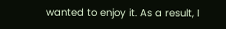wanted to enjoy it. As a result, I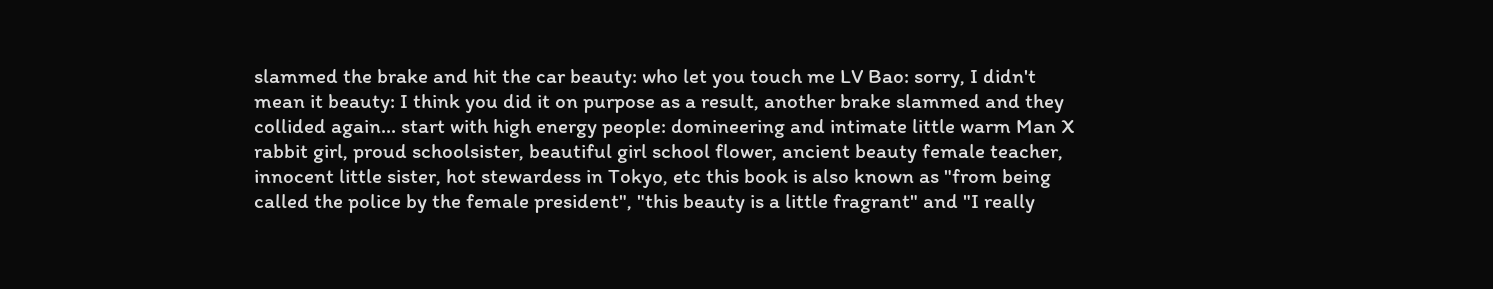slammed the brake and hit the car beauty: who let you touch me LV Bao: sorry, I didn't mean it beauty: I think you did it on purpose as a result, another brake slammed and they collided again... start with high energy people: domineering and intimate little warm Man X rabbit girl, proud schoolsister, beautiful girl school flower, ancient beauty female teacher, innocent little sister, hot stewardess in Tokyo, etc this book is also known as "from being called the police by the female president", "this beauty is a little fragrant" and "I really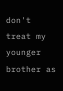don't treat my younger brother as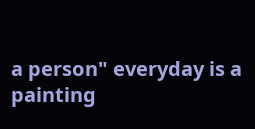a person" everyday is a painting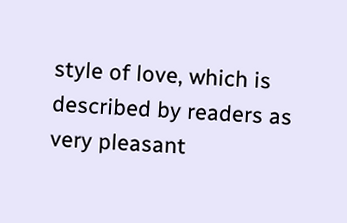style of love, which is described by readers as very pleasant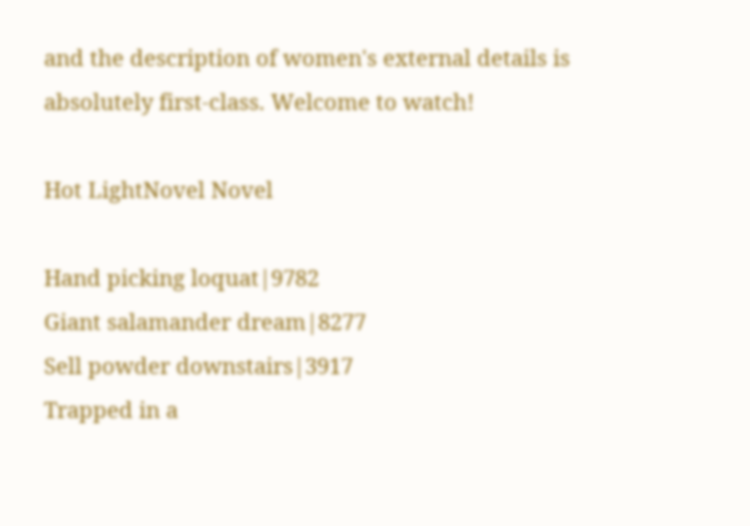and the description of women's external details is absolutely first-class. Welcome to watch!

Hot LightNovel Novel

Hand picking loquat|9782
Giant salamander dream|8277
Sell powder downstairs|3917
Trapped in a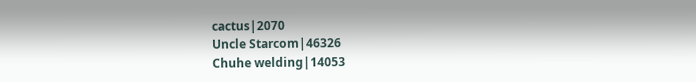cactus|2070
Uncle Starcom|46326
Chuhe welding|14053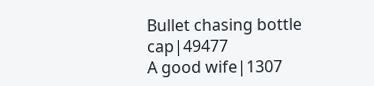Bullet chasing bottle cap|49477
A good wife|1307